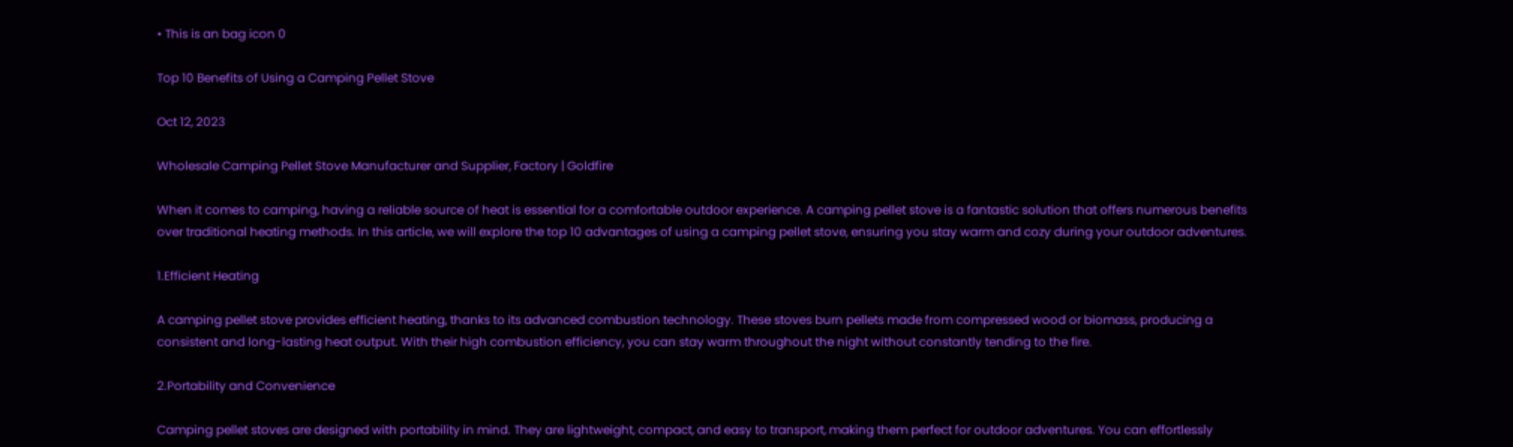• This is an bag icon 0

Top 10 Benefits of Using a Camping Pellet Stove

Oct 12, 2023

Wholesale Camping Pellet Stove Manufacturer and Supplier, Factory | Goldfire

When it comes to camping, having a reliable source of heat is essential for a comfortable outdoor experience. A camping pellet stove is a fantastic solution that offers numerous benefits over traditional heating methods. In this article, we will explore the top 10 advantages of using a camping pellet stove, ensuring you stay warm and cozy during your outdoor adventures.

1.Efficient Heating

A camping pellet stove provides efficient heating, thanks to its advanced combustion technology. These stoves burn pellets made from compressed wood or biomass, producing a consistent and long-lasting heat output. With their high combustion efficiency, you can stay warm throughout the night without constantly tending to the fire.

2.Portability and Convenience

Camping pellet stoves are designed with portability in mind. They are lightweight, compact, and easy to transport, making them perfect for outdoor adventures. You can effortlessly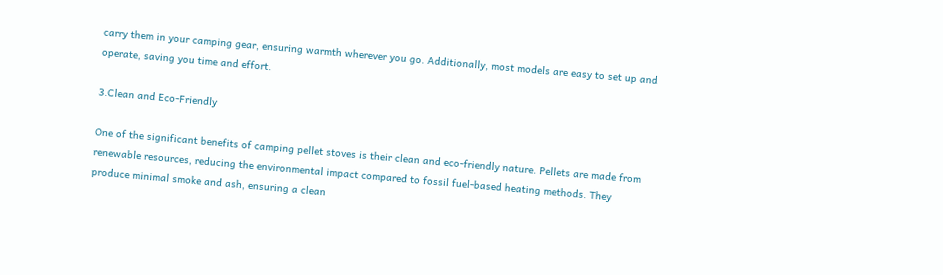carry them in your camping gear, ensuring warmth wherever you go. Additionally, most models are easy to set up and operate, saving you time and effort.

3.Clean and Eco-Friendly

One of the significant benefits of camping pellet stoves is their clean and eco-friendly nature. Pellets are made from renewable resources, reducing the environmental impact compared to fossil fuel-based heating methods. They produce minimal smoke and ash, ensuring a clean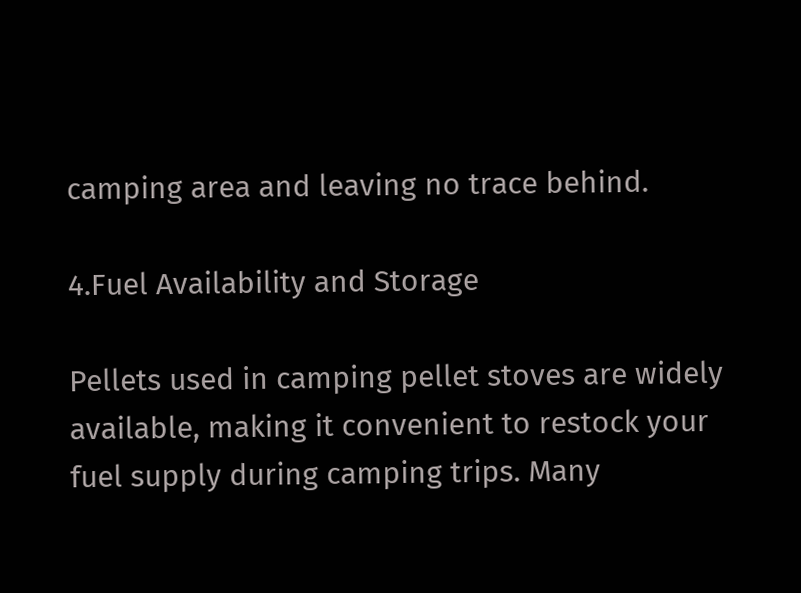camping area and leaving no trace behind.

4.Fuel Availability and Storage

Pellets used in camping pellet stoves are widely available, making it convenient to restock your fuel supply during camping trips. Many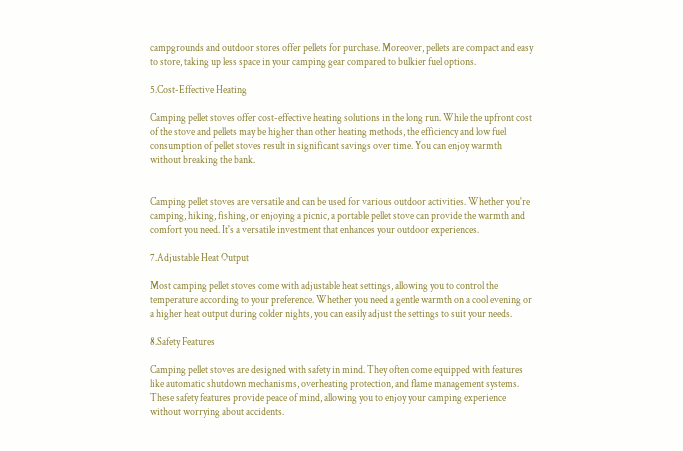campgrounds and outdoor stores offer pellets for purchase. Moreover, pellets are compact and easy to store, taking up less space in your camping gear compared to bulkier fuel options.

5.Cost-Effective Heating

Camping pellet stoves offer cost-effective heating solutions in the long run. While the upfront cost of the stove and pellets may be higher than other heating methods, the efficiency and low fuel consumption of pellet stoves result in significant savings over time. You can enjoy warmth without breaking the bank.


Camping pellet stoves are versatile and can be used for various outdoor activities. Whether you're camping, hiking, fishing, or enjoying a picnic, a portable pellet stove can provide the warmth and comfort you need. It's a versatile investment that enhances your outdoor experiences.

7.Adjustable Heat Output

Most camping pellet stoves come with adjustable heat settings, allowing you to control the temperature according to your preference. Whether you need a gentle warmth on a cool evening or a higher heat output during colder nights, you can easily adjust the settings to suit your needs.

8.Safety Features

Camping pellet stoves are designed with safety in mind. They often come equipped with features like automatic shutdown mechanisms, overheating protection, and flame management systems. These safety features provide peace of mind, allowing you to enjoy your camping experience without worrying about accidents.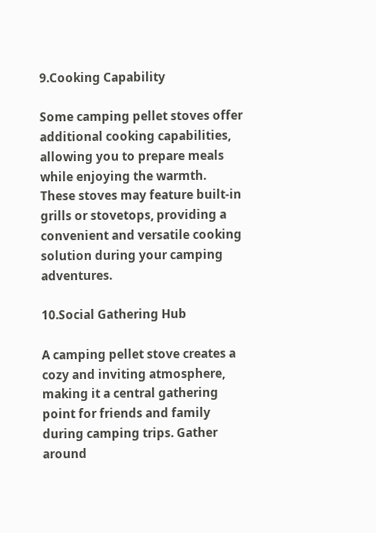9.Cooking Capability

Some camping pellet stoves offer additional cooking capabilities, allowing you to prepare meals while enjoying the warmth. These stoves may feature built-in grills or stovetops, providing a convenient and versatile cooking solution during your camping adventures.

10.Social Gathering Hub

A camping pellet stove creates a cozy and inviting atmosphere, making it a central gathering point for friends and family during camping trips. Gather around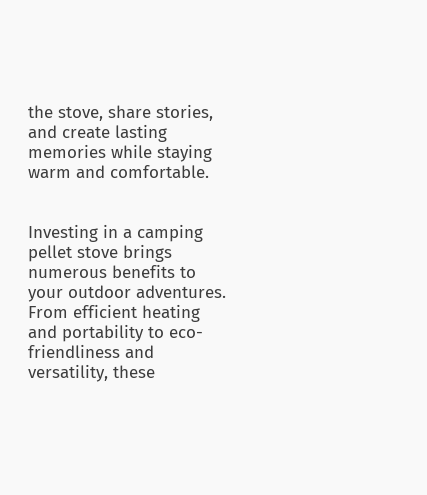the stove, share stories, and create lasting memories while staying warm and comfortable.


Investing in a camping pellet stove brings numerous benefits to your outdoor adventures. From efficient heating and portability to eco-friendliness and versatility, these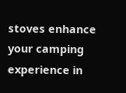stoves enhance your camping experience in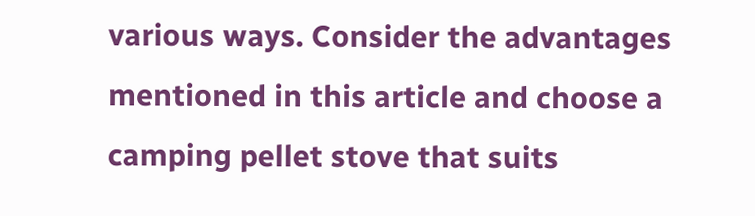various ways. Consider the advantages mentioned in this article and choose a camping pellet stove that suits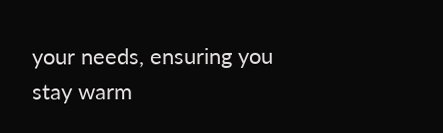your needs, ensuring you stay warm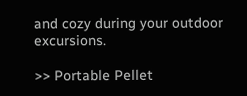and cozy during your outdoor excursions.

>> Portable Pellet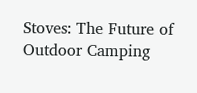Stoves: The Future of Outdoor Camping